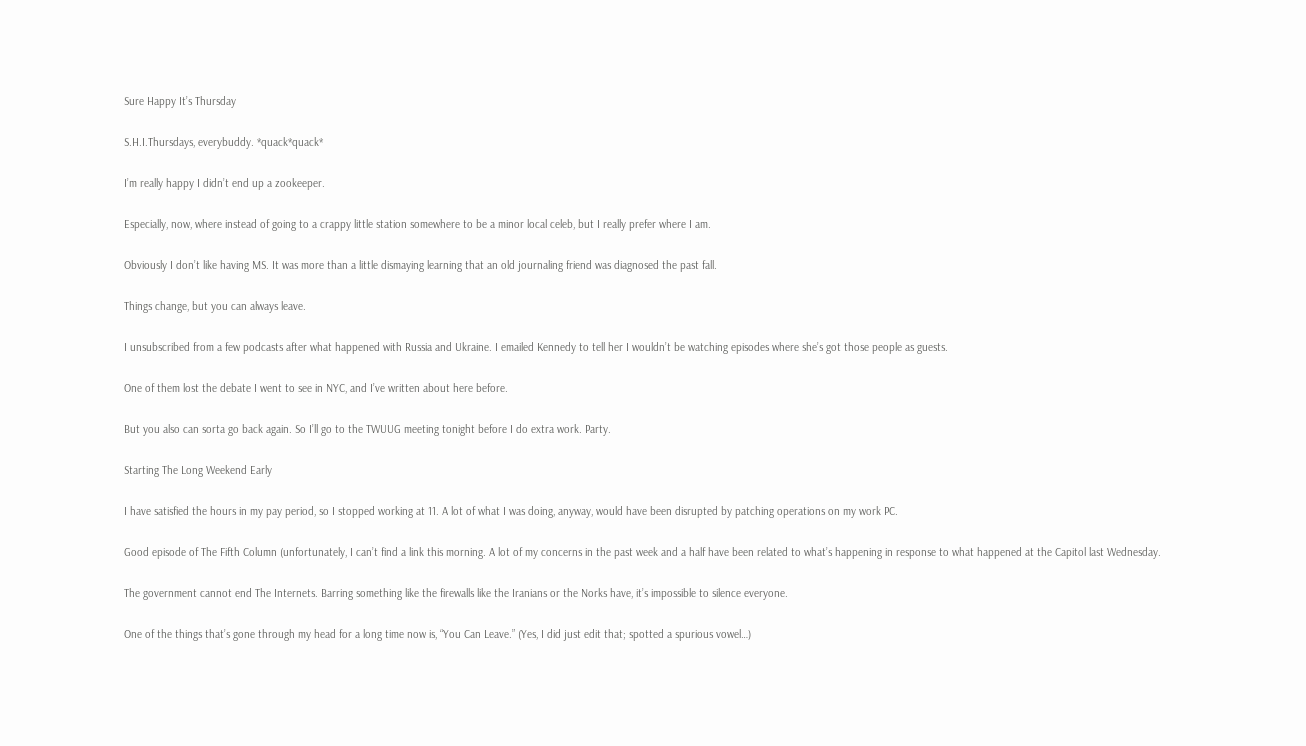Sure Happy It’s Thursday

S.H.I.Thursdays, everybuddy. *quack*quack*

I’m really happy I didn’t end up a zookeeper.

Especially, now, where instead of going to a crappy little station somewhere to be a minor local celeb, but I really prefer where I am.

Obviously I don’t like having MS. It was more than a little dismaying learning that an old journaling friend was diagnosed the past fall.

Things change, but you can always leave.

I unsubscribed from a few podcasts after what happened with Russia and Ukraine. I emailed Kennedy to tell her I wouldn’t be watching episodes where she’s got those people as guests.

One of them lost the debate I went to see in NYC, and I’ve written about here before.

But you also can sorta go back again. So I’ll go to the TWUUG meeting tonight before I do extra work. Party.

Starting The Long Weekend Early

I have satisfied the hours in my pay period, so I stopped working at 11. A lot of what I was doing, anyway, would have been disrupted by patching operations on my work PC.

Good episode of The Fifth Column (unfortunately, I can’t find a link this morning. A lot of my concerns in the past week and a half have been related to what’s happening in response to what happened at the Capitol last Wednesday.

The government cannot end The Internets. Barring something like the firewalls like the Iranians or the Norks have, it’s impossible to silence everyone.

One of the things that’s gone through my head for a long time now is, “You Can Leave.” (Yes, I did just edit that; spotted a spurious vowel…)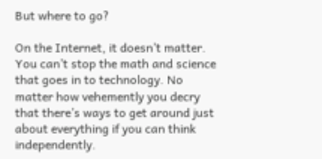But where to go?

On the Internet, it doesn’t matter. You can’t stop the math and science that goes in to technology. No matter how vehemently you decry that there’s ways to get around just about everything if you can think independently.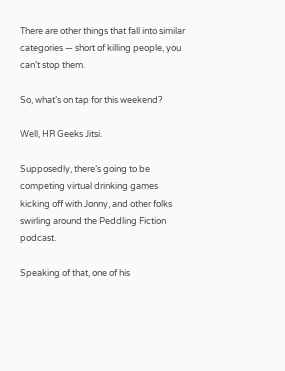There are other things that fall into similar categories — short of killing people, you can’t stop them.

So, what’s on tap for this weekend?

Well, HR Geeks Jitsi.

Supposedly, there’s going to be competing virtual drinking games kicking off with Jonny, and other folks swirling around the Peddling Fiction podcast.

Speaking of that, one of his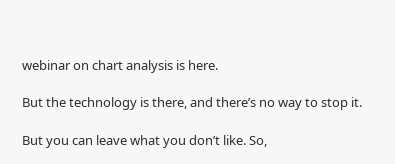webinar on chart analysis is here.

But the technology is there, and there’s no way to stop it.

But you can leave what you don’t like. So,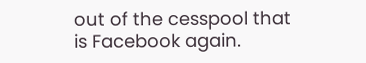out of the cesspool that is Facebook again.